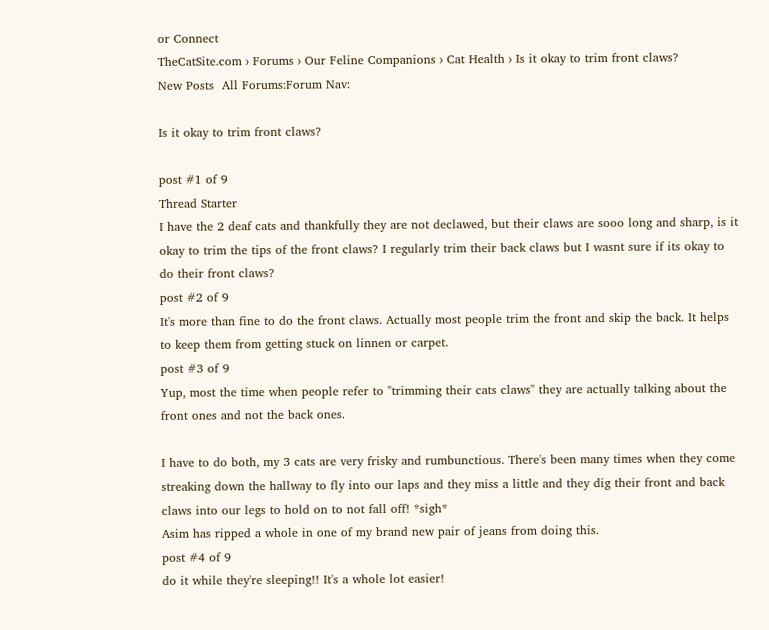or Connect
TheCatSite.com › Forums › Our Feline Companions › Cat Health › Is it okay to trim front claws?
New Posts  All Forums:Forum Nav:

Is it okay to trim front claws?

post #1 of 9
Thread Starter
I have the 2 deaf cats and thankfully they are not declawed, but their claws are sooo long and sharp, is it okay to trim the tips of the front claws? I regularly trim their back claws but I wasnt sure if its okay to do their front claws?
post #2 of 9
It's more than fine to do the front claws. Actually most people trim the front and skip the back. It helps to keep them from getting stuck on linnen or carpet.
post #3 of 9
Yup, most the time when people refer to "trimming their cats claws" they are actually talking about the front ones and not the back ones.

I have to do both, my 3 cats are very frisky and rumbunctious. There's been many times when they come streaking down the hallway to fly into our laps and they miss a little and they dig their front and back claws into our legs to hold on to not fall off! *sigh*
Asim has ripped a whole in one of my brand new pair of jeans from doing this.
post #4 of 9
do it while they're sleeping!! It's a whole lot easier!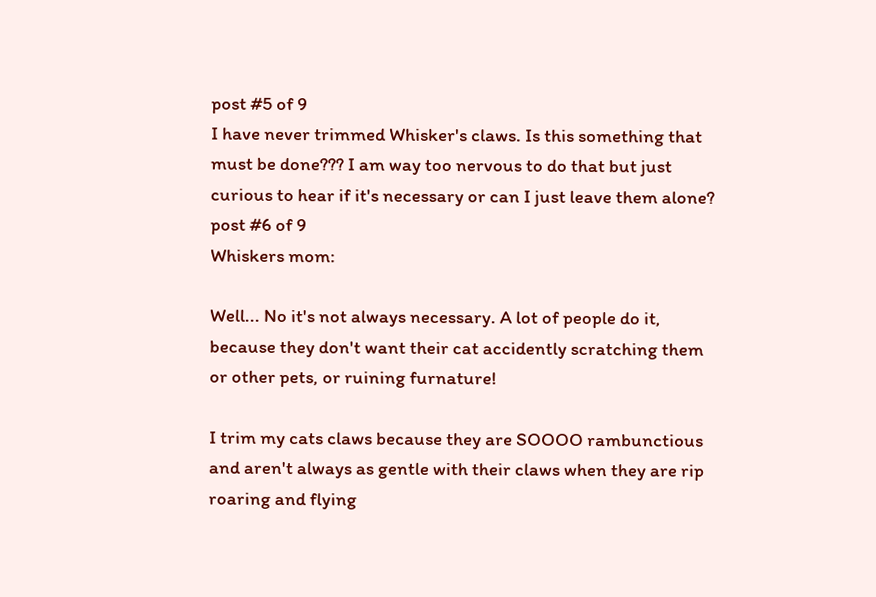post #5 of 9
I have never trimmed Whisker's claws. Is this something that must be done??? I am way too nervous to do that but just curious to hear if it's necessary or can I just leave them alone?
post #6 of 9
Whiskers mom:

Well... No it's not always necessary. A lot of people do it, because they don't want their cat accidently scratching them or other pets, or ruining furnature!

I trim my cats claws because they are SOOOO rambunctious and aren't always as gentle with their claws when they are rip roaring and flying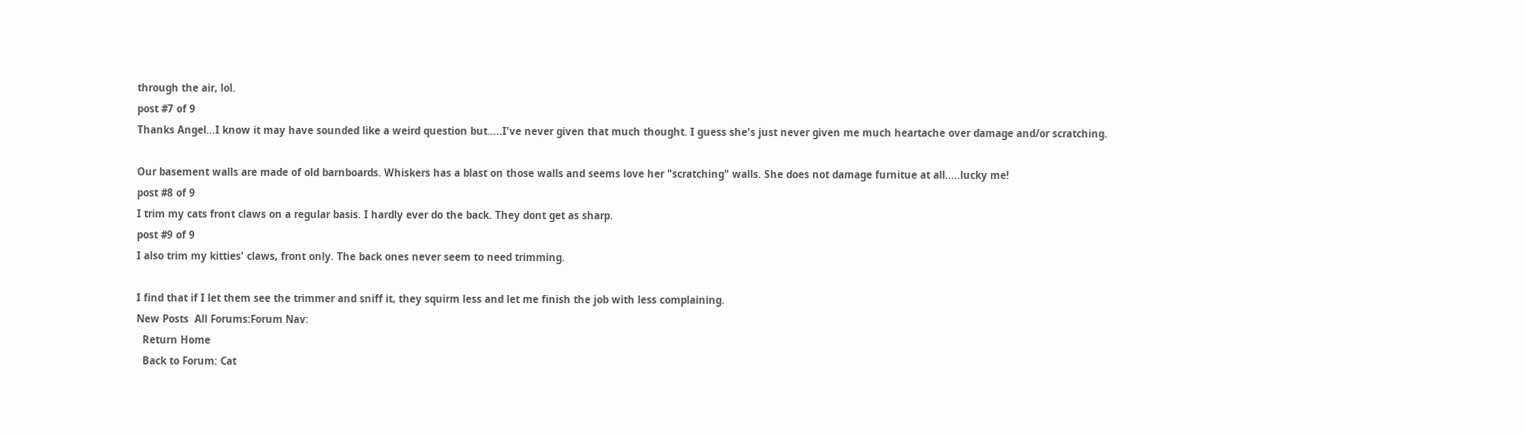through the air, lol.
post #7 of 9
Thanks Angel...I know it may have sounded like a weird question but.....I've never given that much thought. I guess she's just never given me much heartache over damage and/or scratching.

Our basement walls are made of old barnboards. Whiskers has a blast on those walls and seems love her "scratching" walls. She does not damage furnitue at all.....lucky me!
post #8 of 9
I trim my cats front claws on a regular basis. I hardly ever do the back. They dont get as sharp.
post #9 of 9
I also trim my kitties' claws, front only. The back ones never seem to need trimming.

I find that if I let them see the trimmer and sniff it, they squirm less and let me finish the job with less complaining.
New Posts  All Forums:Forum Nav:
  Return Home
  Back to Forum: Cat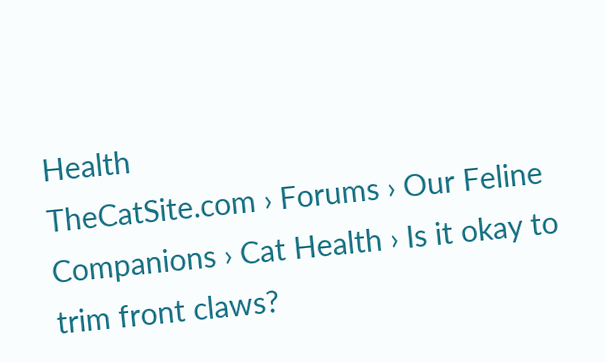Health
TheCatSite.com › Forums › Our Feline Companions › Cat Health › Is it okay to trim front claws?